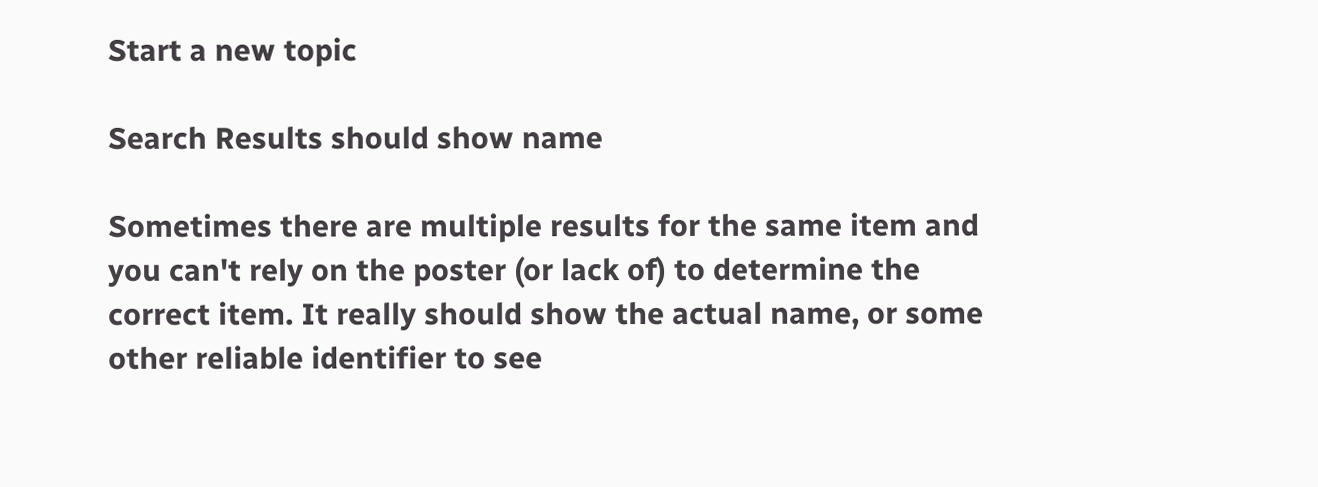Start a new topic

Search Results should show name

Sometimes there are multiple results for the same item and you can't rely on the poster (or lack of) to determine the correct item. It really should show the actual name, or some other reliable identifier to see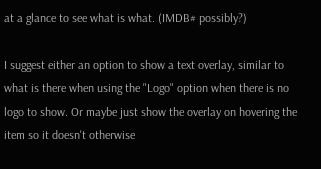at a glance to see what is what. (IMDB# possibly?)

I suggest either an option to show a text overlay, similar to what is there when using the "Logo" option when there is no logo to show. Or maybe just show the overlay on hovering the item so it doesn't otherwise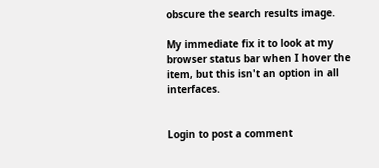obscure the search results image.

My immediate fix it to look at my browser status bar when I hover the item, but this isn't an option in all interfaces.


Login to post a comment